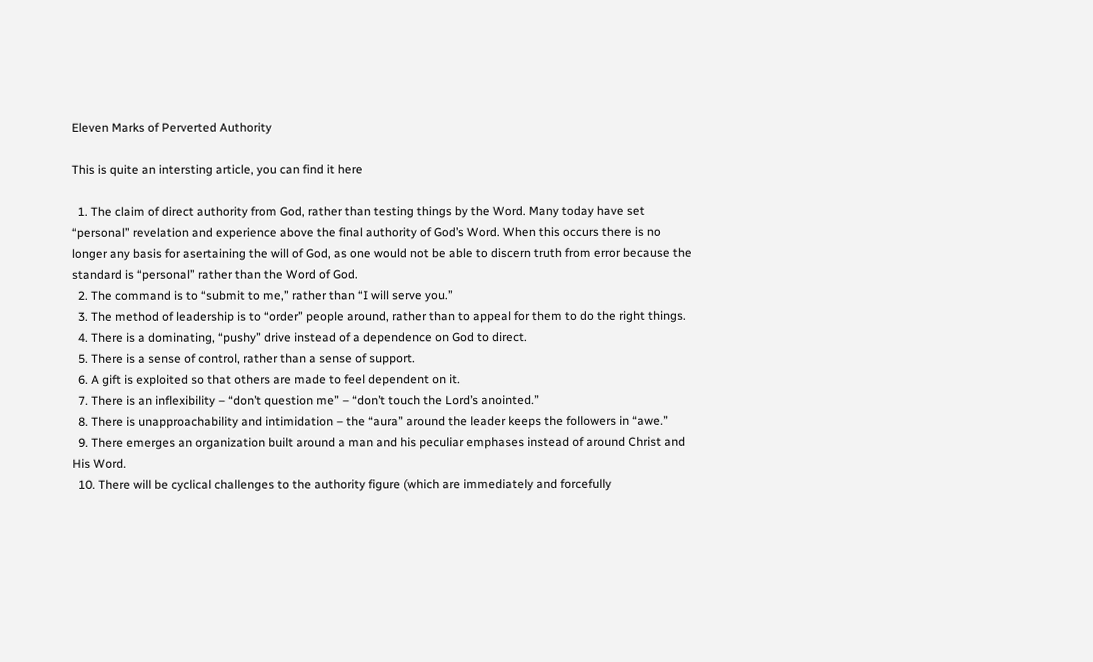Eleven Marks of Perverted Authority

This is quite an intersting article, you can find it here

  1. The claim of direct authority from God, rather than testing things by the Word. Many today have set “personal” revelation and experience above the final authority of God’s Word. When this occurs there is no longer any basis for asertaining the will of God, as one would not be able to discern truth from error because the standard is “personal” rather than the Word of God.
  2. The command is to “submit to me,” rather than “I will serve you.”
  3. The method of leadership is to “order” people around, rather than to appeal for them to do the right things.
  4. There is a dominating, “pushy” drive instead of a dependence on God to direct.
  5. There is a sense of control, rather than a sense of support.
  6. A gift is exploited so that others are made to feel dependent on it.
  7. There is an inflexibility – “don’t question me” – “don’t touch the Lord’s anointed.”
  8. There is unapproachability and intimidation – the “aura” around the leader keeps the followers in “awe.”
  9. There emerges an organization built around a man and his peculiar emphases instead of around Christ and His Word.
  10. There will be cyclical challenges to the authority figure (which are immediately and forcefully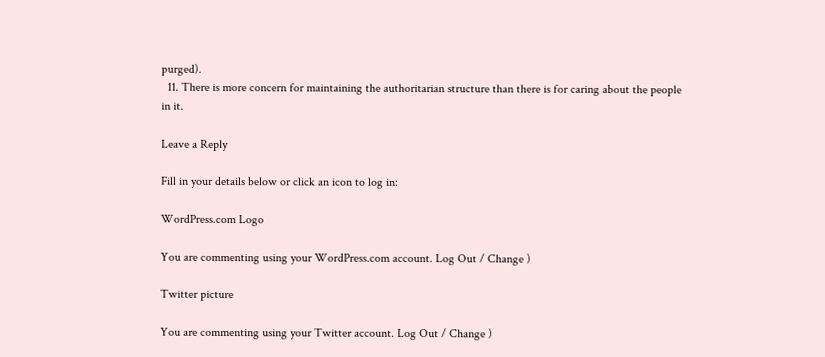purged).
  11. There is more concern for maintaining the authoritarian structure than there is for caring about the people in it.

Leave a Reply

Fill in your details below or click an icon to log in:

WordPress.com Logo

You are commenting using your WordPress.com account. Log Out / Change )

Twitter picture

You are commenting using your Twitter account. Log Out / Change )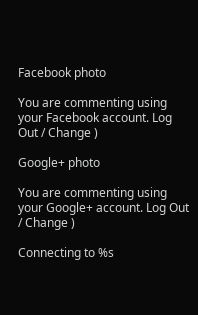Facebook photo

You are commenting using your Facebook account. Log Out / Change )

Google+ photo

You are commenting using your Google+ account. Log Out / Change )

Connecting to %s